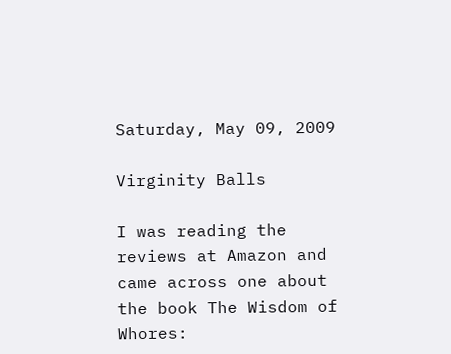Saturday, May 09, 2009

Virginity Balls

I was reading the reviews at Amazon and came across one about the book The Wisdom of Whores: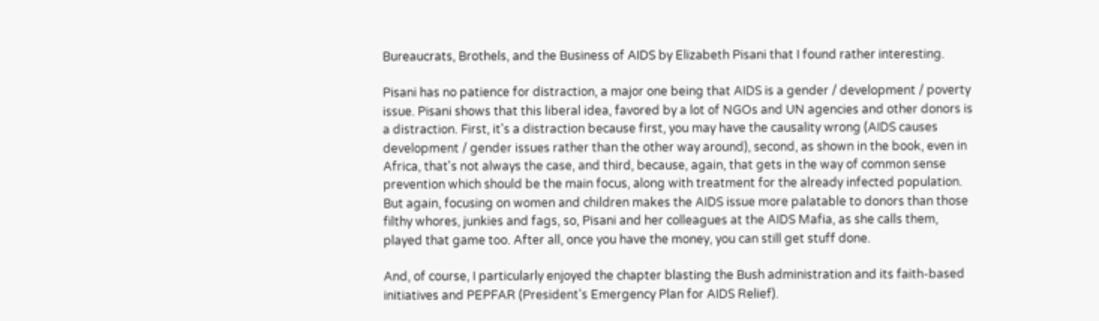Bureaucrats, Brothels, and the Business of AIDS by Elizabeth Pisani that I found rather interesting.

Pisani has no patience for distraction, a major one being that AIDS is a gender / development / poverty issue. Pisani shows that this liberal idea, favored by a lot of NGOs and UN agencies and other donors is a distraction. First, it's a distraction because first, you may have the causality wrong (AIDS causes development / gender issues rather than the other way around), second, as shown in the book, even in Africa, that's not always the case, and third, because, again, that gets in the way of common sense prevention which should be the main focus, along with treatment for the already infected population. But again, focusing on women and children makes the AIDS issue more palatable to donors than those filthy whores, junkies and fags, so, Pisani and her colleagues at the AIDS Mafia, as she calls them, played that game too. After all, once you have the money, you can still get stuff done.

And, of course, I particularly enjoyed the chapter blasting the Bush administration and its faith-based initiatives and PEPFAR (President's Emergency Plan for AIDS Relief).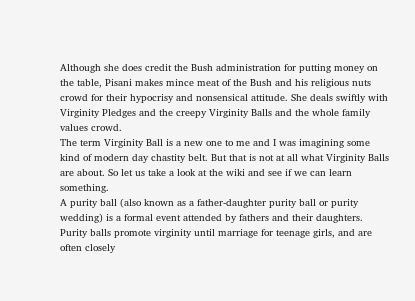Although she does credit the Bush administration for putting money on the table, Pisani makes mince meat of the Bush and his religious nuts crowd for their hypocrisy and nonsensical attitude. She deals swiftly with Virginity Pledges and the creepy Virginity Balls and the whole family values crowd.
The term Virginity Ball is a new one to me and I was imagining some kind of modern day chastity belt. But that is not at all what Virginity Balls are about. So let us take a look at the wiki and see if we can learn something.
A purity ball (also known as a father-daughter purity ball or purity wedding) is a formal event attended by fathers and their daughters. Purity balls promote virginity until marriage for teenage girls, and are often closely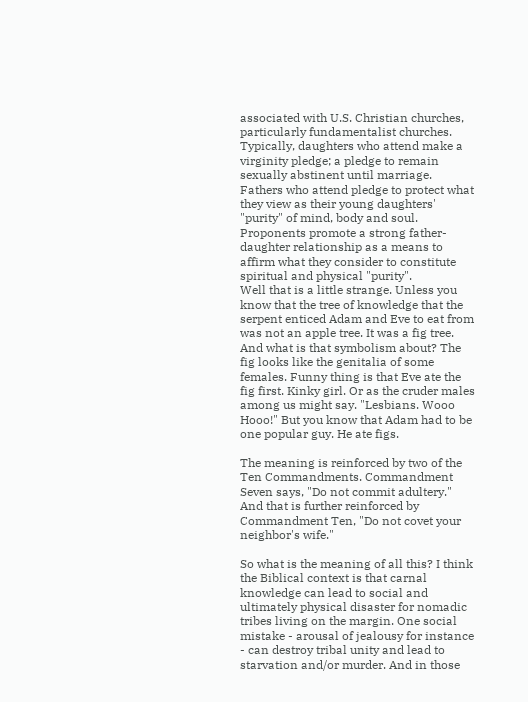associated with U.S. Christian churches, particularly fundamentalist churches. Typically, daughters who attend make a virginity pledge; a pledge to remain sexually abstinent until marriage. Fathers who attend pledge to protect what they view as their young daughters' "purity" of mind, body and soul. Proponents promote a strong father-daughter relationship as a means to affirm what they consider to constitute spiritual and physical "purity".
Well that is a little strange. Unless you know that the tree of knowledge that the serpent enticed Adam and Eve to eat from was not an apple tree. It was a fig tree. And what is that symbolism about? The fig looks like the genitalia of some females. Funny thing is that Eve ate the fig first. Kinky girl. Or as the cruder males among us might say. "Lesbians. Wooo Hooo!" But you know that Adam had to be one popular guy. He ate figs.

The meaning is reinforced by two of the Ten Commandments. Commandment Seven says, "Do not commit adultery." And that is further reinforced by Commandment Ten, "Do not covet your neighbor's wife."

So what is the meaning of all this? I think the Biblical context is that carnal knowledge can lead to social and ultimately physical disaster for nomadic tribes living on the margin. One social mistake - arousal of jealousy for instance - can destroy tribal unity and lead to starvation and/or murder. And in those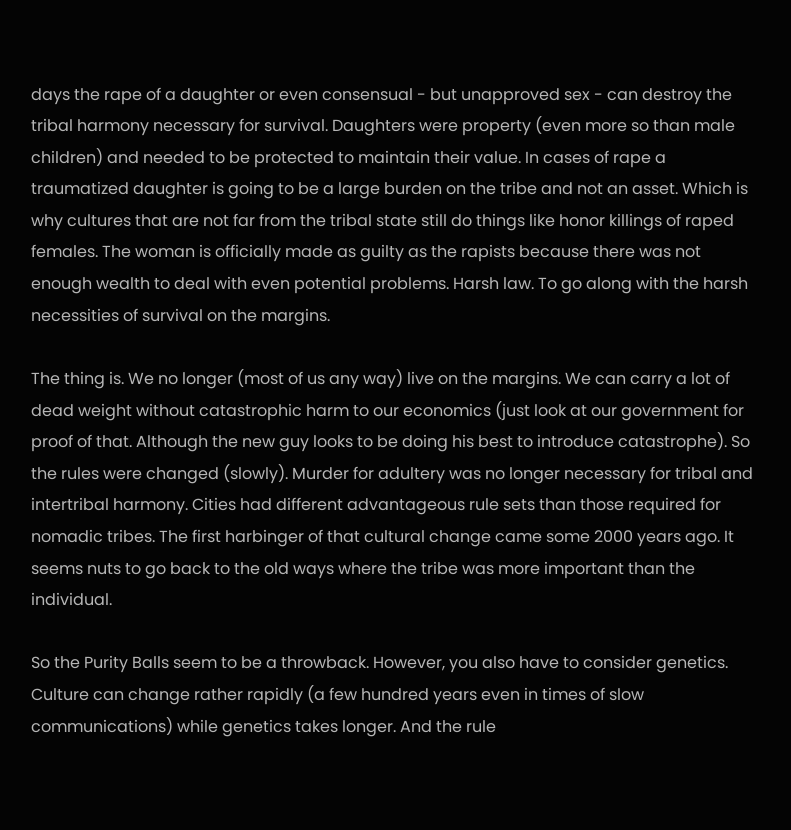days the rape of a daughter or even consensual - but unapproved sex - can destroy the tribal harmony necessary for survival. Daughters were property (even more so than male children) and needed to be protected to maintain their value. In cases of rape a traumatized daughter is going to be a large burden on the tribe and not an asset. Which is why cultures that are not far from the tribal state still do things like honor killings of raped females. The woman is officially made as guilty as the rapists because there was not enough wealth to deal with even potential problems. Harsh law. To go along with the harsh necessities of survival on the margins.

The thing is. We no longer (most of us any way) live on the margins. We can carry a lot of dead weight without catastrophic harm to our economics (just look at our government for proof of that. Although the new guy looks to be doing his best to introduce catastrophe). So the rules were changed (slowly). Murder for adultery was no longer necessary for tribal and intertribal harmony. Cities had different advantageous rule sets than those required for nomadic tribes. The first harbinger of that cultural change came some 2000 years ago. It seems nuts to go back to the old ways where the tribe was more important than the individual.

So the Purity Balls seem to be a throwback. However, you also have to consider genetics. Culture can change rather rapidly (a few hundred years even in times of slow communications) while genetics takes longer. And the rule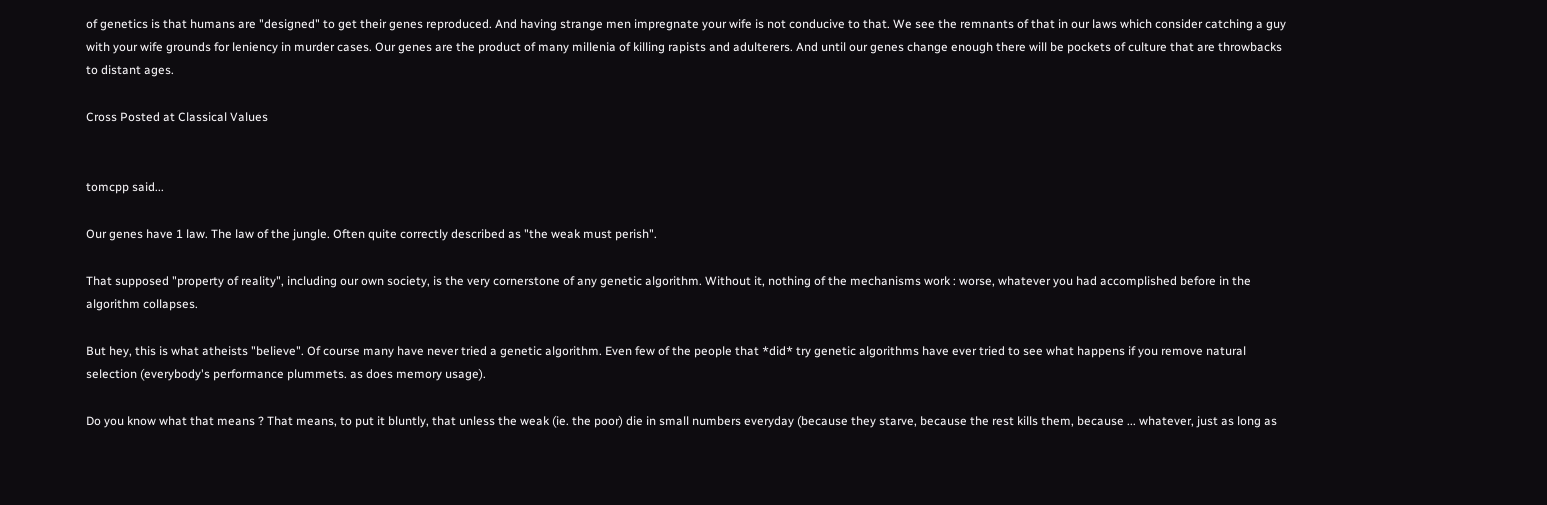of genetics is that humans are "designed" to get their genes reproduced. And having strange men impregnate your wife is not conducive to that. We see the remnants of that in our laws which consider catching a guy with your wife grounds for leniency in murder cases. Our genes are the product of many millenia of killing rapists and adulterers. And until our genes change enough there will be pockets of culture that are throwbacks to distant ages.

Cross Posted at Classical Values


tomcpp said...

Our genes have 1 law. The law of the jungle. Often quite correctly described as "the weak must perish".

That supposed "property of reality", including our own society, is the very cornerstone of any genetic algorithm. Without it, nothing of the mechanisms work : worse, whatever you had accomplished before in the algorithm collapses.

But hey, this is what atheists "believe". Of course many have never tried a genetic algorithm. Even few of the people that *did* try genetic algorithms have ever tried to see what happens if you remove natural selection (everybody's performance plummets. as does memory usage).

Do you know what that means ? That means, to put it bluntly, that unless the weak (ie. the poor) die in small numbers everyday (because they starve, because the rest kills them, because ... whatever, just as long as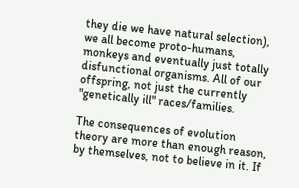they die we have natural selection), we all become proto-humans, monkeys and eventually just totally disfunctional organisms. All of our offspring, not just the currently "genetically ill" races/families.

The consequences of evolution theory are more than enough reason, by themselves, not to believe in it. If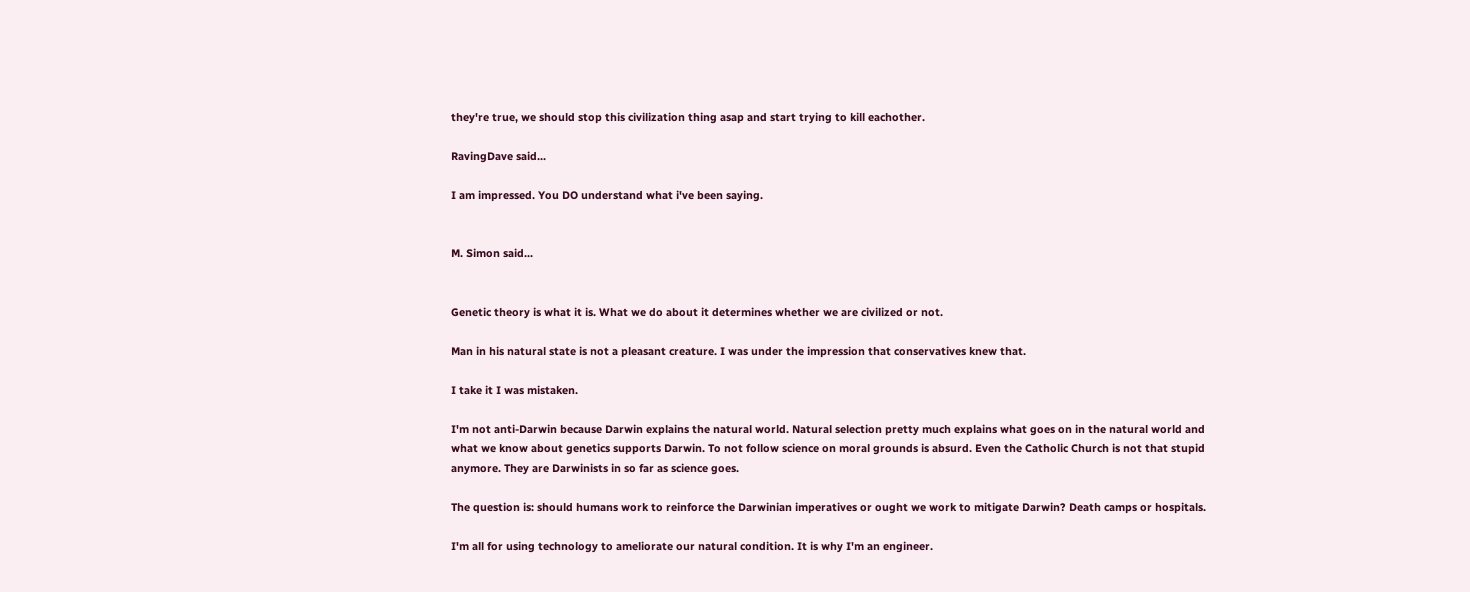they're true, we should stop this civilization thing asap and start trying to kill eachother.

RavingDave said...

I am impressed. You DO understand what i've been saying.


M. Simon said...


Genetic theory is what it is. What we do about it determines whether we are civilized or not.

Man in his natural state is not a pleasant creature. I was under the impression that conservatives knew that.

I take it I was mistaken.

I'm not anti-Darwin because Darwin explains the natural world. Natural selection pretty much explains what goes on in the natural world and what we know about genetics supports Darwin. To not follow science on moral grounds is absurd. Even the Catholic Church is not that stupid anymore. They are Darwinists in so far as science goes.

The question is: should humans work to reinforce the Darwinian imperatives or ought we work to mitigate Darwin? Death camps or hospitals.

I'm all for using technology to ameliorate our natural condition. It is why I'm an engineer.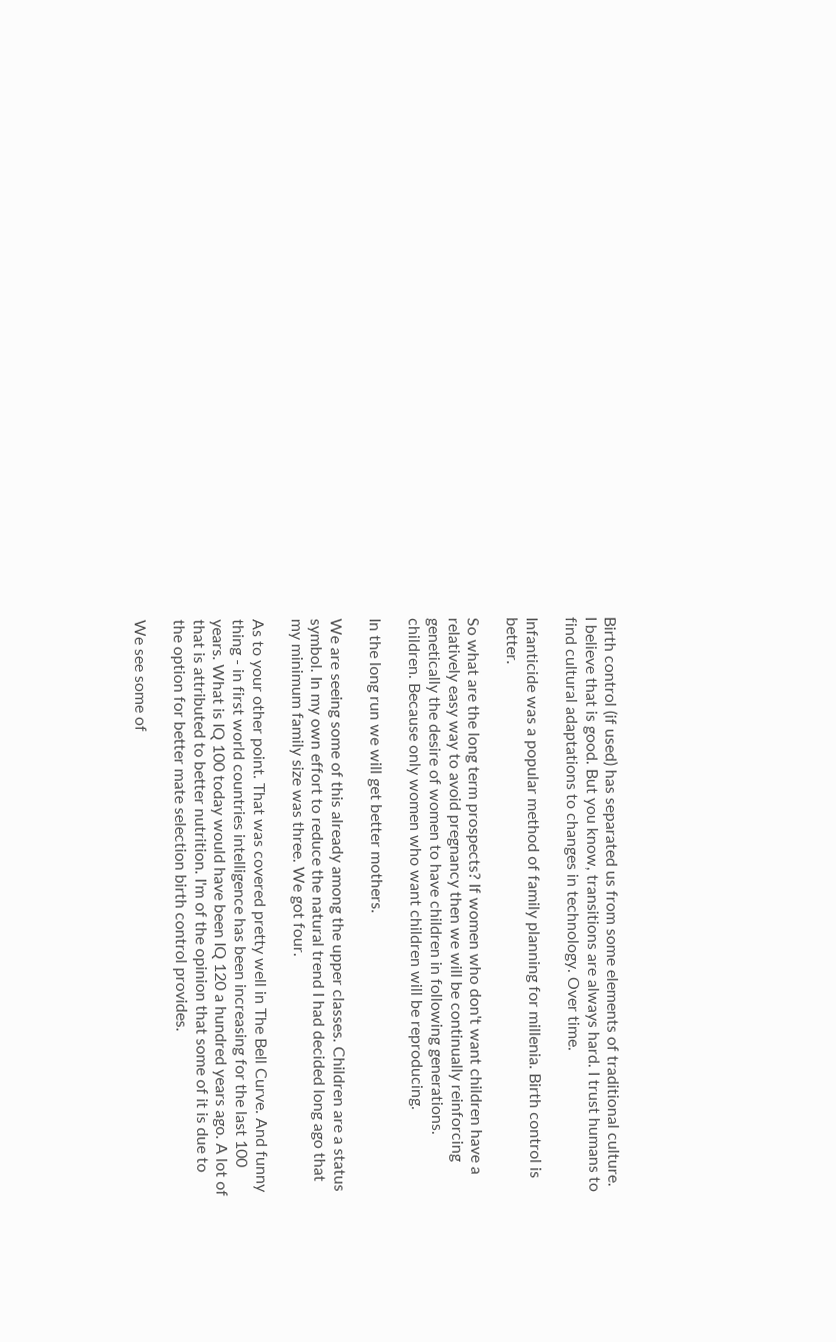Birth control (if used) has separated us from some elements of traditional culture. I believe that is good. But you know, transitions are always hard. I trust humans to find cultural adaptations to changes in technology. Over time.

Infanticide was a popular method of family planning for millenia. Birth control is better.

So what are the long term prospects? If women who don't want children have a relatively easy way to avoid pregnancy then we will be continually reinforcing genetically the desire of women to have children in following generations. children. Because only women who want children will be reproducing.

In the long run we will get better mothers.

We are seeing some of this already among the upper classes. Children are a status symbol. In my own effort to reduce the natural trend I had decided long ago that my minimum family size was three. We got four.

As to your other point. That was covered pretty well in The Bell Curve. And funny thing - in first world countries intelligence has been increasing for the last 100 years. What is IQ 100 today would have been IQ 120 a hundred years ago. A lot of that is attributed to better nutrition. I'm of the opinion that some of it is due to the option for better mate selection birth control provides.

We see some of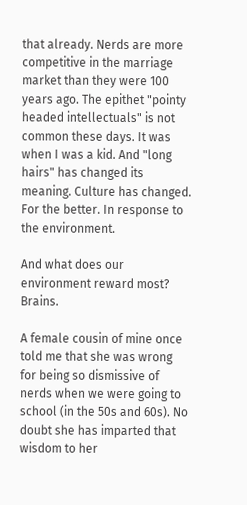that already. Nerds are more competitive in the marriage market than they were 100 years ago. The epithet "pointy headed intellectuals" is not common these days. It was when I was a kid. And "long hairs" has changed its meaning. Culture has changed. For the better. In response to the environment.

And what does our environment reward most? Brains.

A female cousin of mine once told me that she was wrong for being so dismissive of nerds when we were going to school (in the 50s and 60s). No doubt she has imparted that wisdom to her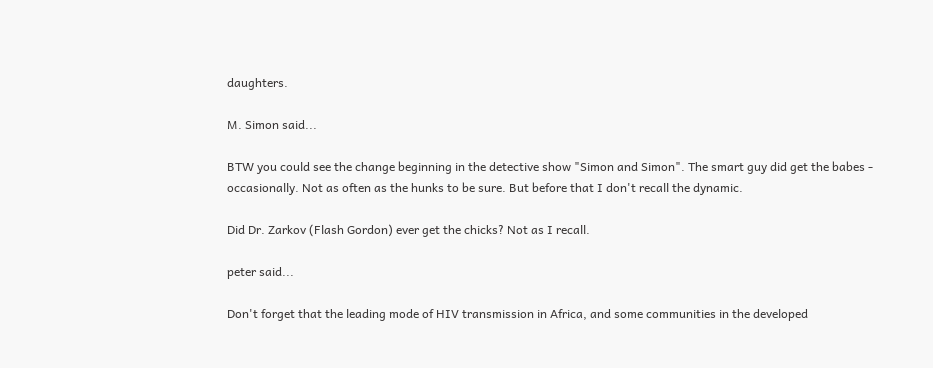daughters.

M. Simon said...

BTW you could see the change beginning in the detective show "Simon and Simon". The smart guy did get the babes - occasionally. Not as often as the hunks to be sure. But before that I don't recall the dynamic.

Did Dr. Zarkov (Flash Gordon) ever get the chicks? Not as I recall.

peter said...

Don't forget that the leading mode of HIV transmission in Africa, and some communities in the developed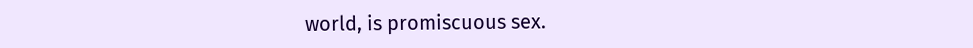world, is promiscuous sex.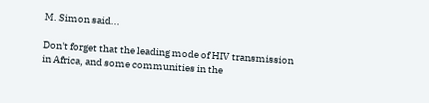M. Simon said...

Don't forget that the leading mode of HIV transmission in Africa, and some communities in the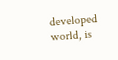developed world, is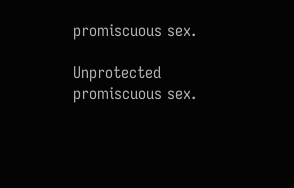promiscuous sex.

Unprotected promiscuous sex.